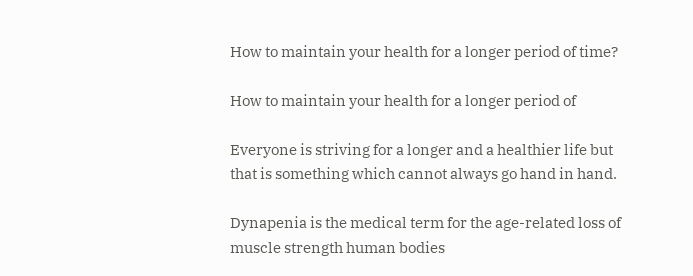How to maintain your health for a longer period of time?

How to maintain your health for a longer period of

Everyone is striving for a longer and a healthier life but that is something which cannot always go hand in hand.

Dynapenia is the medical term for the age-related loss of muscle strength human bodies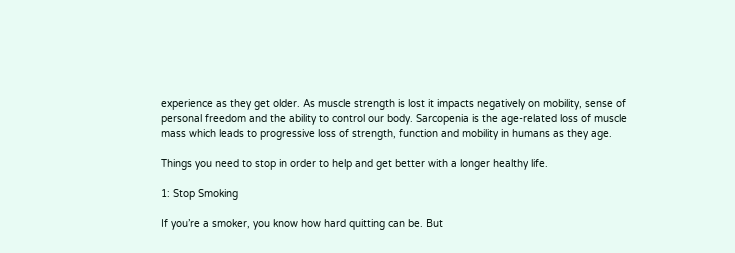experience as they get older. As muscle strength is lost it impacts negatively on mobility, sense of personal freedom and the ability to control our body. Sarcopenia is the age-related loss of muscle mass which leads to progressive loss of strength, function and mobility in humans as they age.

Things you need to stop in order to help and get better with a longer healthy life.

1: Stop Smoking

If you’re a smoker, you know how hard quitting can be. But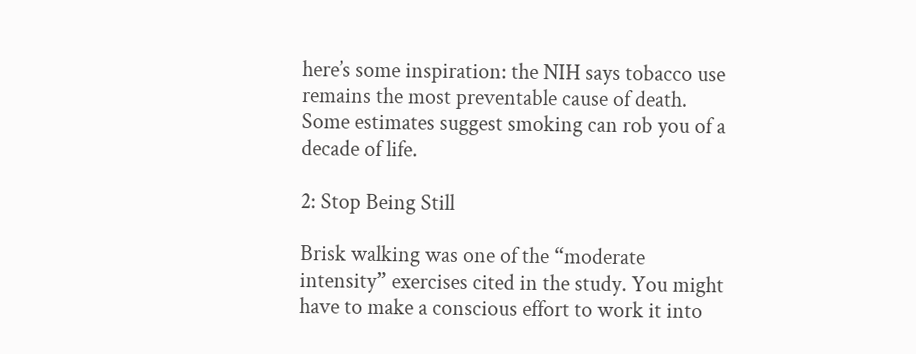here’s some inspiration: the NIH says tobacco use remains the most preventable cause of death. Some estimates suggest smoking can rob you of a decade of life.

2: Stop Being Still

Brisk walking was one of the “moderate intensity” exercises cited in the study. You might have to make a conscious effort to work it into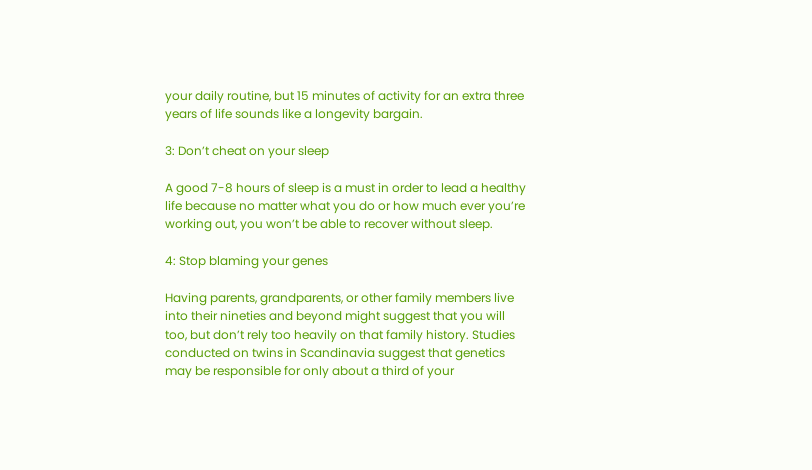your daily routine, but 15 minutes of activity for an extra three years of life sounds like a longevity bargain.

3: Don’t cheat on your sleep

A good 7-8 hours of sleep is a must in order to lead a healthy life because no matter what you do or how much ever you’re working out, you won’t be able to recover without sleep.

4: Stop blaming your genes

Having parents, grandparents, or other family members live into their nineties and beyond might suggest that you will too, but don’t rely too heavily on that family history. Studies conducted on twins in Scandinavia suggest that genetics may be responsible for only about a third of your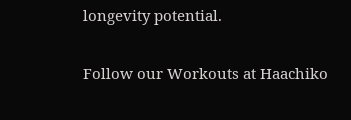longevity potential.

Follow our Workouts at Haachiko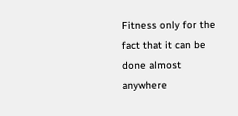Fitness only for the fact that it can be done almost anywhere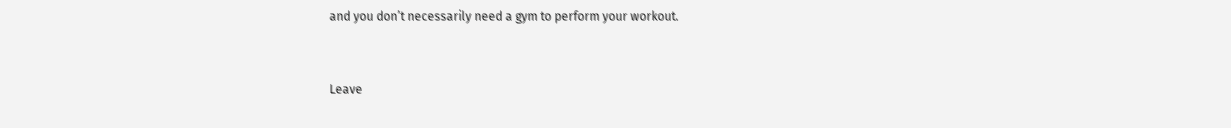and you don’t necessarily need a gym to perform your workout.


Leave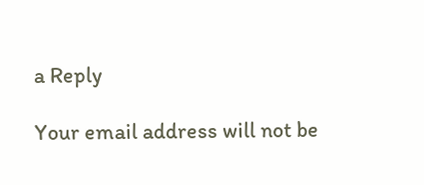a Reply

Your email address will not be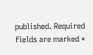published. Required fields are marked *